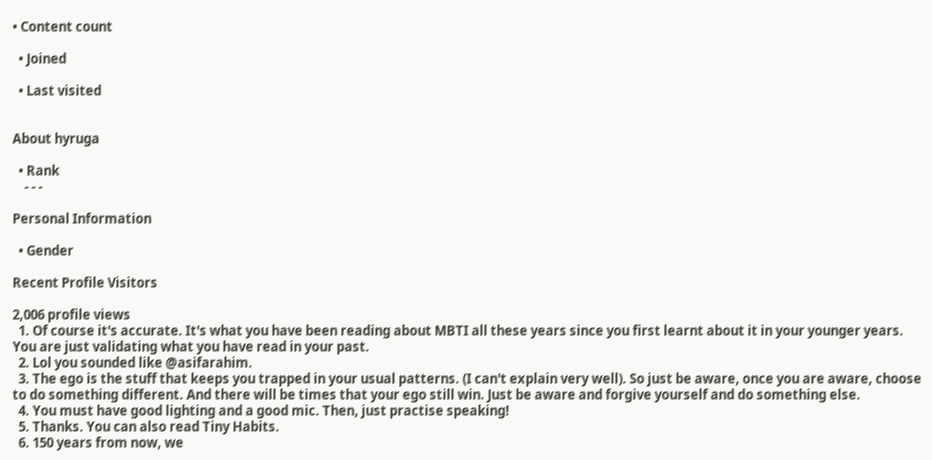• Content count

  • Joined

  • Last visited


About hyruga

  • Rank
    - - -

Personal Information

  • Gender

Recent Profile Visitors

2,006 profile views
  1. Of course it's accurate. It's what you have been reading about MBTI all these years since you first learnt about it in your younger years. You are just validating what you have read in your past.
  2. Lol you sounded like @asifarahim.
  3. The ego is the stuff that keeps you trapped in your usual patterns. (I can't explain very well). So just be aware, once you are aware, choose to do something different. And there will be times that your ego still win. Just be aware and forgive yourself and do something else.
  4. You must have good lighting and a good mic. Then, just practise speaking!
  5. Thanks. You can also read Tiny Habits.
  6. 150 years from now, we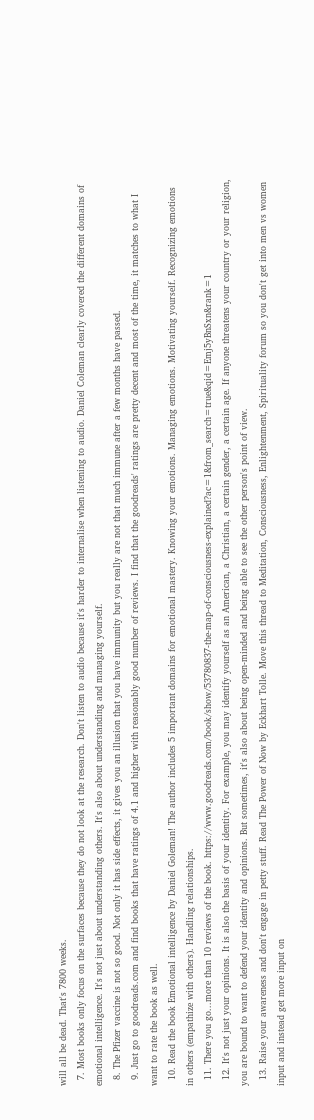will all be dead. That's 7800 weeks.
  7. Most books only focus on the surfaces because they do not look at the research. Don't listen to audio because it's harder to internalise when listening to audio. Daniel Coleman clearly covered the different domains of emotional intelligence. It's not just about understanding others. It's also about understanding and managing yourself.
  8. The Pfizer vaccine is not so good. Not only it has side effects, it gives you an illusion that you have immunity but you really are not that much immune after a few months have passed.
  9. Just go to goodreads.com and find books that have ratings of 4.1 and higher with reasonably good number of reviews. I find that the goodreads' ratings are pretty decent and most of the time, it matches to what I want to rate the book as well.
  10. Read the book Emotional intelligence by Daniel Goleman! The author includes 5 important domains for emotional mastery. Knowing your emotions. Managing emotions. Motivating yourself. Recognizing emotions in others (empathize with others). Handling relationships.
  11. There you go...more than 10 reviews of the book. https://www.goodreads.com/book/show/53780837-the-map-of-consciousness-explained?ac=1&from_search=true&qid=Emj5yBnSxn&rank=1
  12. It's not just your opinions. It is also the basis of your identity. For example, you may identify yourself as an American, a Christian, a certain gender, a certain age. If anyone threatens your country or your religion, you are bound to want to defend your identity and opinions. But sometimes, it's also about being open-minded and being able to see the other person's point of view.
  13. Raise your awareness and don't engage in petty stuff. Read The Power of Now by Eckhart Tolle. Move this thread to Meditation, Consciousness, Enlightenment, Spirituality forum so you don't get into men vs women input and instead get more input on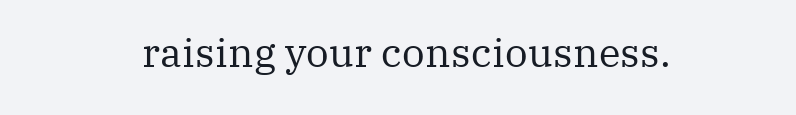raising your consciousness.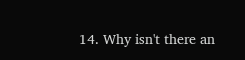14. Why isn't there an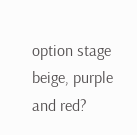option stage beige, purple and red?